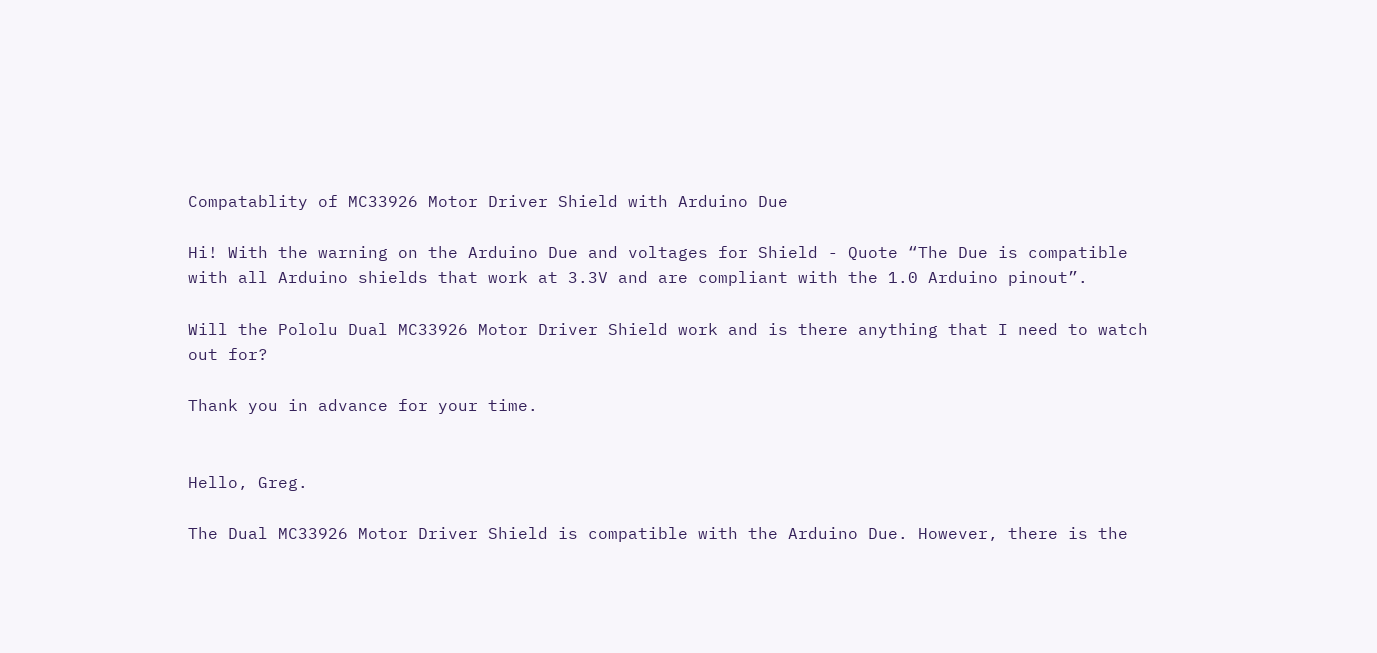Compatablity of MC33926 Motor Driver Shield with Arduino Due

Hi! With the warning on the Arduino Due and voltages for Shield - Quote “The Due is compatible with all Arduino shields that work at 3.3V and are compliant with the 1.0 Arduino pinout”.

Will the Pololu Dual MC33926 Motor Driver Shield work and is there anything that I need to watch out for?

Thank you in advance for your time.


Hello, Greg.

The Dual MC33926 Motor Driver Shield is compatible with the Arduino Due. However, there is the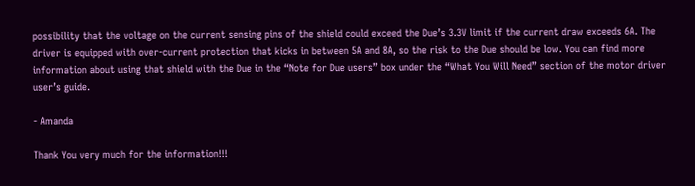possibility that the voltage on the current sensing pins of the shield could exceed the Due’s 3.3V limit if the current draw exceeds 6A. The driver is equipped with over-current protection that kicks in between 5A and 8A, so the risk to the Due should be low. You can find more information about using that shield with the Due in the “Note for Due users” box under the “What You Will Need” section of the motor driver user’s guide.

- Amanda

Thank You very much for the information!!!